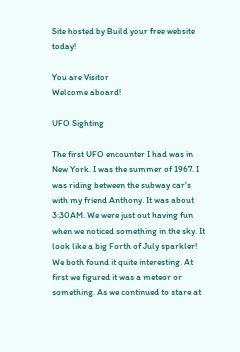Site hosted by Build your free website today!

You are Visitor
Welcome aboard!

UFO Sighting

The first UFO encounter I had was in New York. I was the summer of 1967. I was riding between the subway car's with my friend Anthony. It was about 3:30AM. We were just out having fun when we noticed something in the sky. It look like a big Forth of July sparkler! We both found it quite interesting. At first we figured it was a meteor or something. As we continued to stare at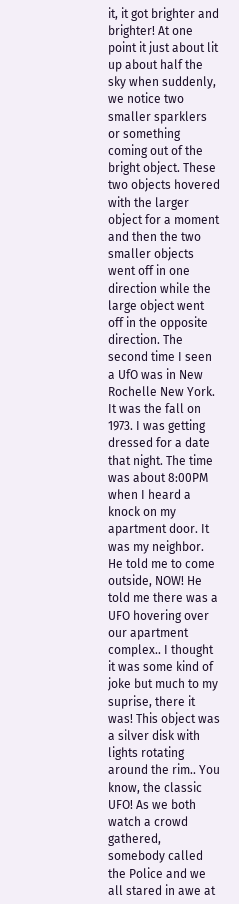it, it got brighter and brighter! At one point it just about lit up about half the sky when suddenly, we notice two smaller sparklers or something coming out of the bright object. These two objects hovered with the larger object for a moment and then the two smaller objects went off in one direction while the large object went off in the opposite direction. The second time I seen a UfO was in New Rochelle New York. It was the fall on 1973. I was getting dressed for a date that night. The time was about 8:00PM when I heard a knock on my apartment door. It was my neighbor. He told me to come outside, NOW! He told me there was a UFO hovering over our apartment complex.. I thought it was some kind of joke but much to my suprise, there it was! This object was a silver disk with lights rotating around the rim.. You know, the classic UFO! As we both watch a crowd gathered, somebody called the Police and we all stared in awe at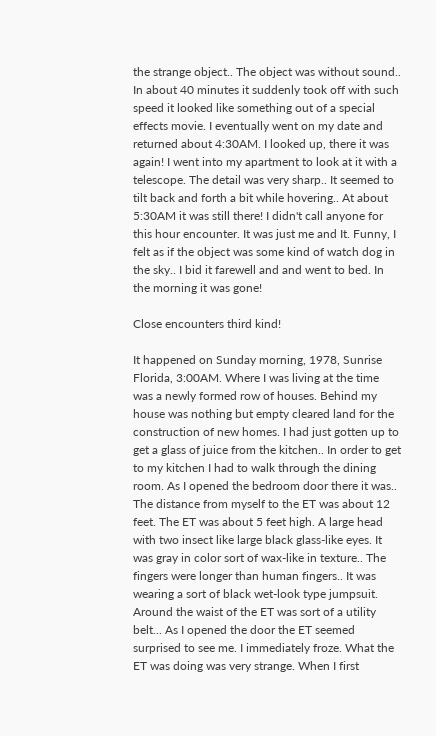the strange object.. The object was without sound.. In about 40 minutes it suddenly took off with such speed it looked like something out of a special effects movie. I eventually went on my date and returned about 4:30AM. I looked up, there it was again! I went into my apartment to look at it with a telescope. The detail was very sharp.. It seemed to tilt back and forth a bit while hovering.. At about 5:30AM it was still there! I didn't call anyone for this hour encounter. It was just me and It. Funny, I felt as if the object was some kind of watch dog in the sky.. I bid it farewell and and went to bed. In the morning it was gone!

Close encounters third kind!

It happened on Sunday morning, 1978, Sunrise Florida, 3:00AM. Where I was living at the time was a newly formed row of houses. Behind my house was nothing but empty cleared land for the construction of new homes. I had just gotten up to get a glass of juice from the kitchen.. In order to get to my kitchen I had to walk through the dining room. As I opened the bedroom door there it was.. The distance from myself to the ET was about 12 feet. The ET was about 5 feet high. A large head with two insect like large black glass-like eyes. It was gray in color sort of wax-like in texture.. The fingers were longer than human fingers.. It was wearing a sort of black wet-look type jumpsuit. Around the waist of the ET was sort of a utility belt... As I opened the door the ET seemed surprised to see me. I immediately froze. What the ET was doing was very strange. When I first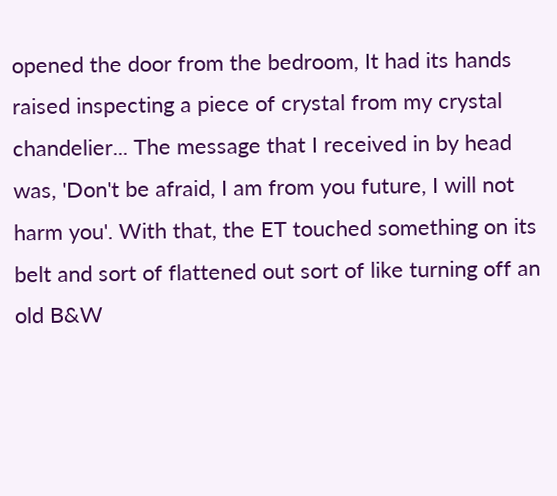opened the door from the bedroom, It had its hands raised inspecting a piece of crystal from my crystal chandelier... The message that I received in by head was, 'Don't be afraid, I am from you future, I will not harm you'. With that, the ET touched something on its belt and sort of flattened out sort of like turning off an old B&W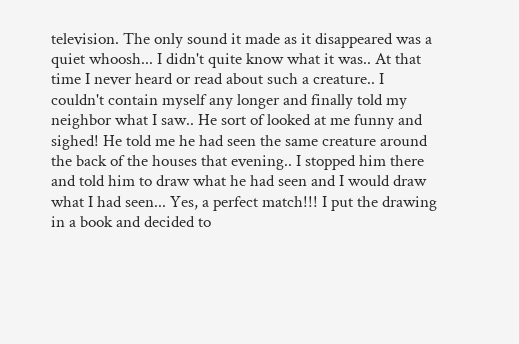television. The only sound it made as it disappeared was a quiet whoosh... I didn't quite know what it was.. At that time I never heard or read about such a creature.. I couldn't contain myself any longer and finally told my neighbor what I saw.. He sort of looked at me funny and sighed! He told me he had seen the same creature around the back of the houses that evening.. I stopped him there and told him to draw what he had seen and I would draw what I had seen... Yes, a perfect match!!! I put the drawing in a book and decided to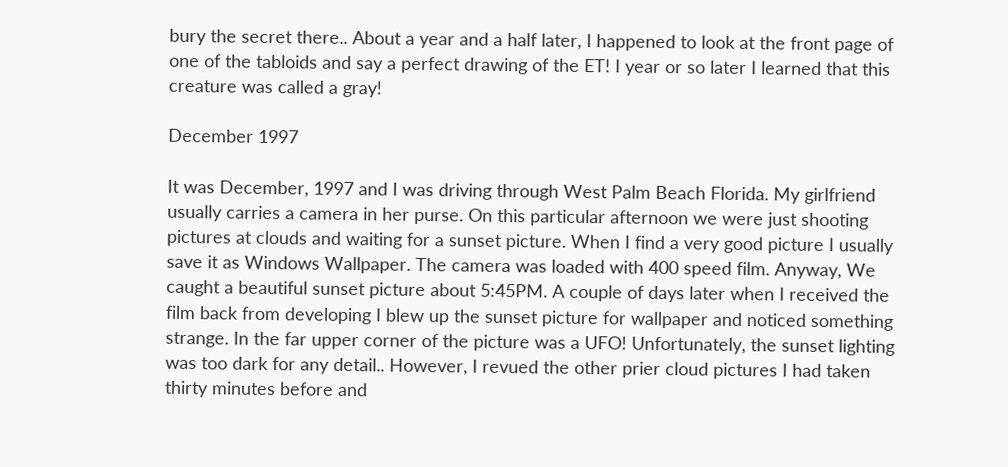bury the secret there.. About a year and a half later, I happened to look at the front page of one of the tabloids and say a perfect drawing of the ET! I year or so later I learned that this creature was called a gray!

December 1997

It was December, 1997 and I was driving through West Palm Beach Florida. My girlfriend usually carries a camera in her purse. On this particular afternoon we were just shooting pictures at clouds and waiting for a sunset picture. When I find a very good picture I usually save it as Windows Wallpaper. The camera was loaded with 400 speed film. Anyway, We caught a beautiful sunset picture about 5:45PM. A couple of days later when I received the film back from developing I blew up the sunset picture for wallpaper and noticed something strange. In the far upper corner of the picture was a UFO! Unfortunately, the sunset lighting was too dark for any detail.. However, I revued the other prier cloud pictures I had taken thirty minutes before and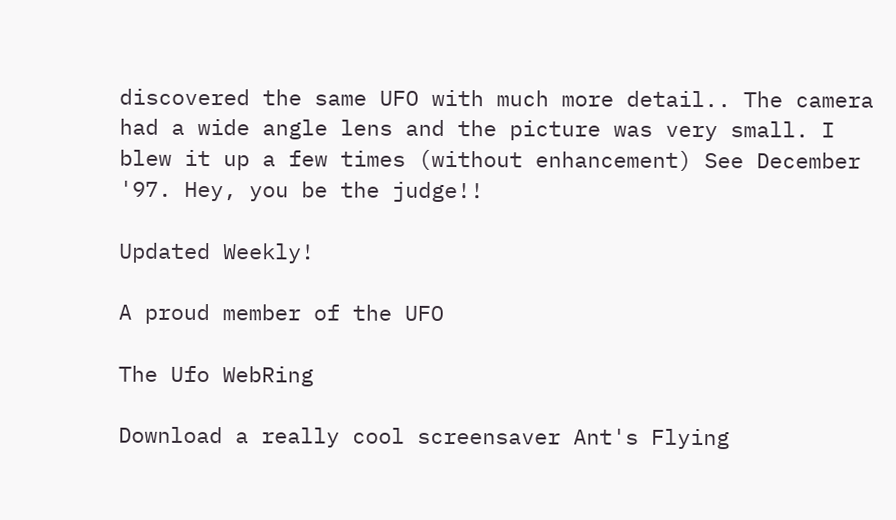discovered the same UFO with much more detail.. The camera had a wide angle lens and the picture was very small. I blew it up a few times (without enhancement) See December '97. Hey, you be the judge!!

Updated Weekly!

A proud member of the UFO

The Ufo WebRing

Download a really cool screensaver Ant's Flying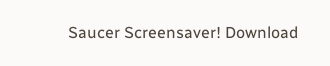Saucer Screensaver! Download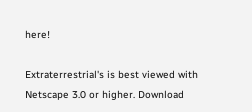here!

Extraterrestrial's is best viewed with Netscape 3.0 or higher. Download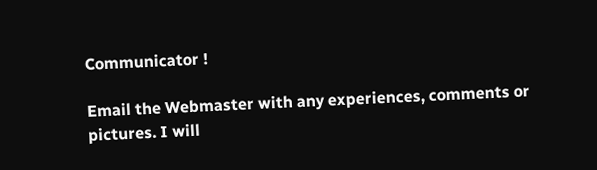Communicator !

Email the Webmaster with any experiences, comments or pictures. I will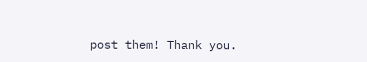post them! Thank you.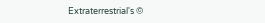Extraterrestrial's ©